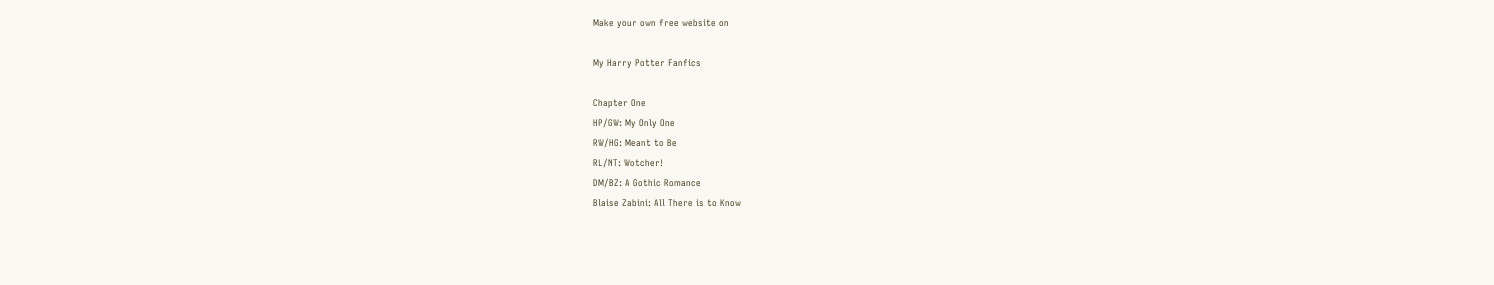Make your own free website on

My Harry Potter Fanfics

Chapter One
HP/GW: My Only One
RW/HG: Meant to Be
RL/NT: Wotcher!
DM/BZ: A Gothic Romance
Blaise Zabini: All There is to Know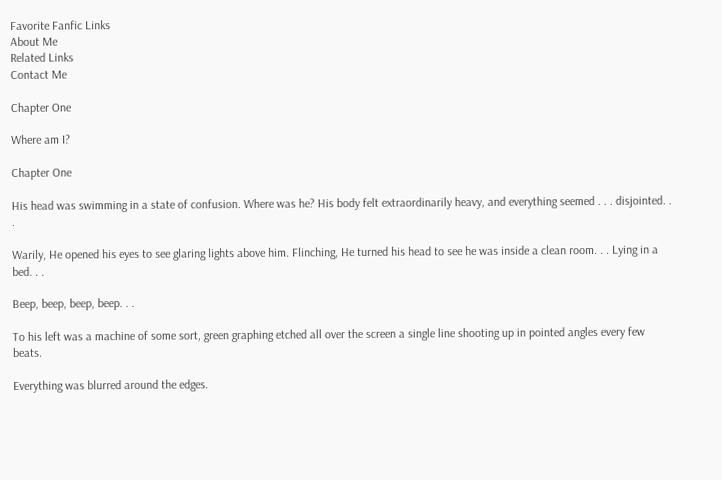Favorite Fanfic Links
About Me
Related Links
Contact Me

Chapter One

Where am I?

Chapter One

His head was swimming in a state of confusion. Where was he? His body felt extraordinarily heavy, and everything seemed . . . disjointed. . .

Warily, He opened his eyes to see glaring lights above him. Flinching, He turned his head to see he was inside a clean room. . . Lying in a bed. . .

Beep, beep, beep, beep. . .

To his left was a machine of some sort, green graphing etched all over the screen a single line shooting up in pointed angles every few beats.

Everything was blurred around the edges.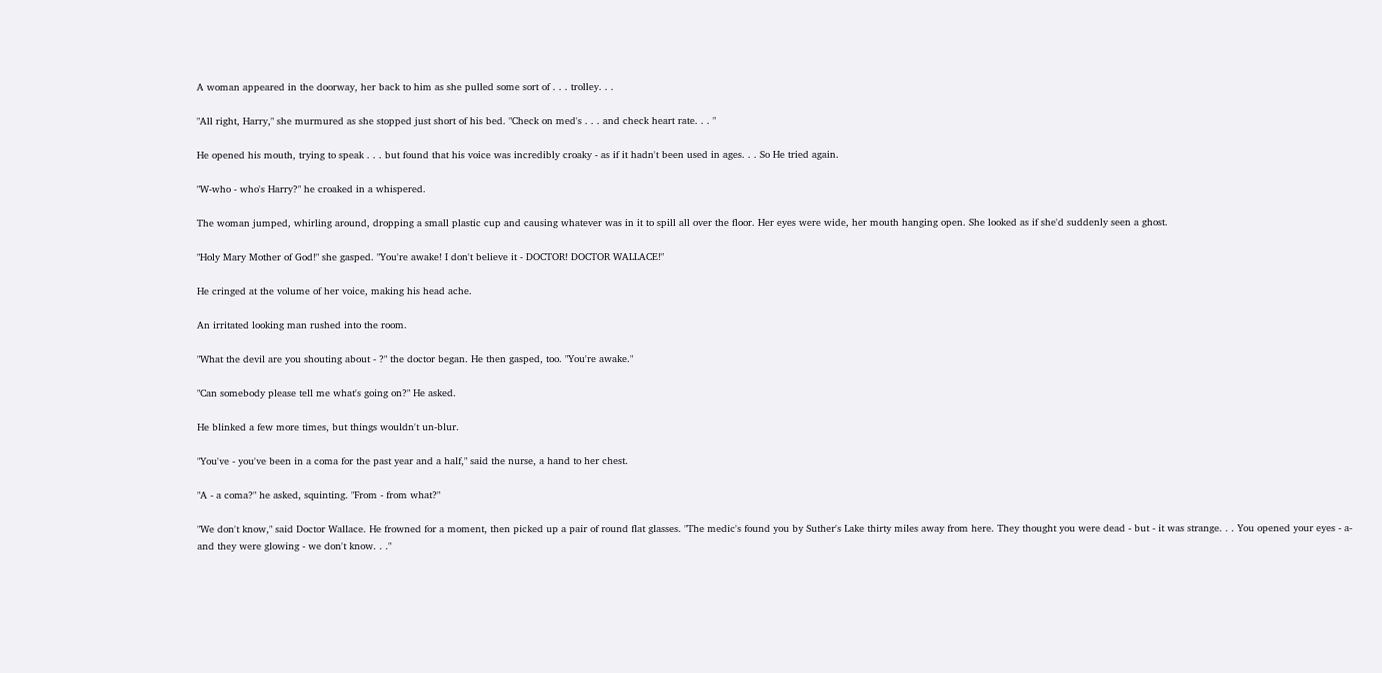A woman appeared in the doorway, her back to him as she pulled some sort of . . . trolley. . .

"All right, Harry," she murmured as she stopped just short of his bed. "Check on med's . . . and check heart rate. . . "

He opened his mouth, trying to speak . . . but found that his voice was incredibly croaky - as if it hadn't been used in ages. . . So He tried again.

"W-who - who's Harry?" he croaked in a whispered.

The woman jumped, whirling around, dropping a small plastic cup and causing whatever was in it to spill all over the floor. Her eyes were wide, her mouth hanging open. She looked as if she'd suddenly seen a ghost.

"Holy Mary Mother of God!" she gasped. "You're awake! I don't believe it - DOCTOR! DOCTOR WALLACE!"

He cringed at the volume of her voice, making his head ache.

An irritated looking man rushed into the room.

"What the devil are you shouting about - ?" the doctor began. He then gasped, too. "You're awake."

"Can somebody please tell me what's going on?" He asked.

He blinked a few more times, but things wouldn't un-blur.

"You've - you've been in a coma for the past year and a half," said the nurse, a hand to her chest.

"A - a coma?" he asked, squinting. "From - from what?"

"We don't know," said Doctor Wallace. He frowned for a moment, then picked up a pair of round flat glasses. "The medic's found you by Suther's Lake thirty miles away from here. They thought you were dead - but - it was strange. . . You opened your eyes - a-and they were glowing - we don't know. . ."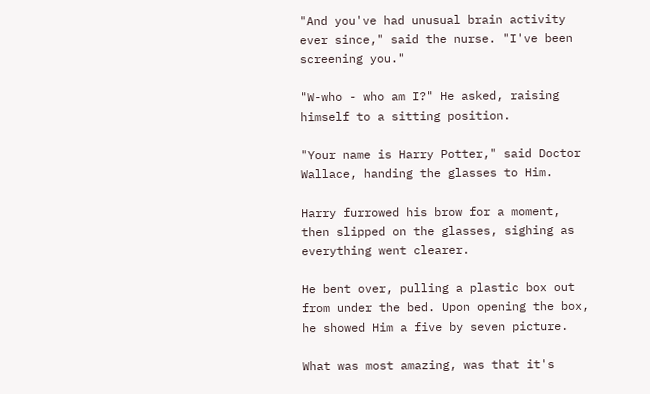"And you've had unusual brain activity ever since," said the nurse. "I've been screening you."

"W-who - who am I?" He asked, raising himself to a sitting position.

"Your name is Harry Potter," said Doctor Wallace, handing the glasses to Him.

Harry furrowed his brow for a moment, then slipped on the glasses, sighing as everything went clearer.

He bent over, pulling a plastic box out from under the bed. Upon opening the box, he showed Him a five by seven picture.

What was most amazing, was that it's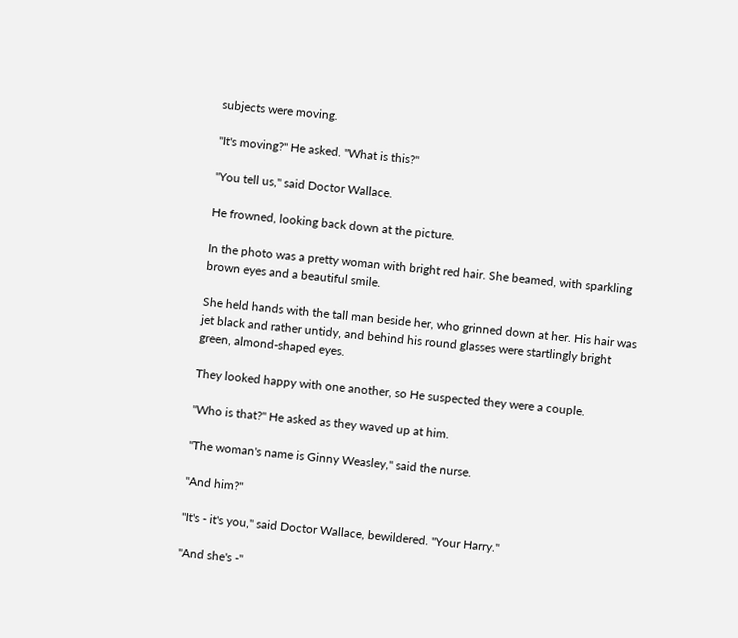subjects were moving.

"It's moving?" He asked. "What is this?"

"You tell us," said Doctor Wallace.

He frowned, looking back down at the picture.

In the photo was a pretty woman with bright red hair. She beamed, with sparkling brown eyes and a beautiful smile.

She held hands with the tall man beside her, who grinned down at her. His hair was jet black and rather untidy, and behind his round glasses were startlingly bright green, almond-shaped eyes.

They looked happy with one another, so He suspected they were a couple.

"Who is that?" He asked as they waved up at him.

"The woman's name is Ginny Weasley," said the nurse.

"And him?"

"It's - it's you," said Doctor Wallace, bewildered. "Your Harry."

"And she's -"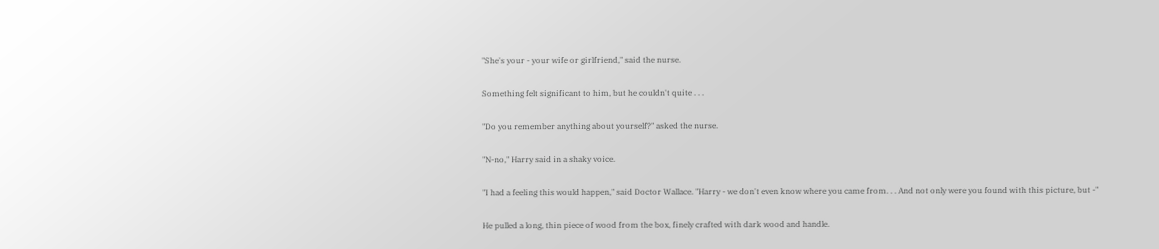"She's your - your wife or girlfriend," said the nurse.

Something felt significant to him, but he couldn't quite . . .

"Do you remember anything about yourself?" asked the nurse.

"N-no," Harry said in a shaky voice.

"I had a feeling this would happen," said Doctor Wallace. "Harry - we don't even know where you came from. . . And not only were you found with this picture, but -"

He pulled a long, thin piece of wood from the box, finely crafted with dark wood and handle.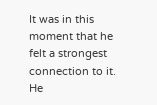It was in this moment that he felt a strongest connection to it. He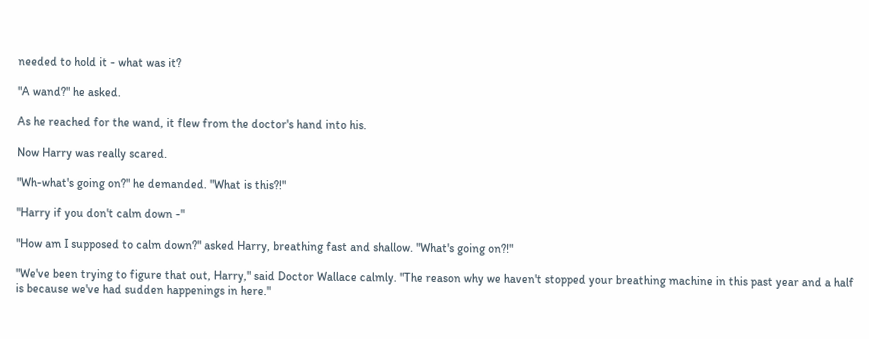needed to hold it - what was it?

"A wand?" he asked.

As he reached for the wand, it flew from the doctor's hand into his.

Now Harry was really scared.

"Wh-what's going on?" he demanded. "What is this?!"

"Harry if you don't calm down -"

"How am I supposed to calm down?" asked Harry, breathing fast and shallow. "What's going on?!"

"We've been trying to figure that out, Harry," said Doctor Wallace calmly. "The reason why we haven't stopped your breathing machine in this past year and a half is because we've had sudden happenings in here."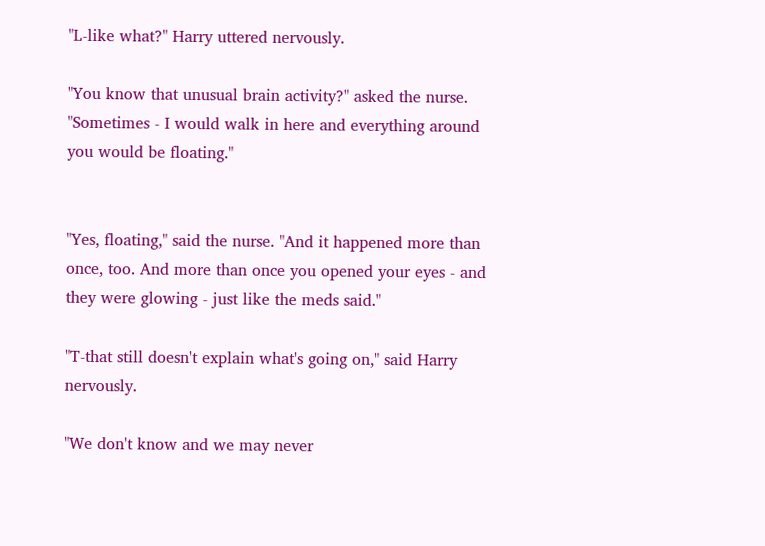"L-like what?" Harry uttered nervously.

"You know that unusual brain activity?" asked the nurse. "Sometimes - I would walk in here and everything around you would be floating."


"Yes, floating," said the nurse. "And it happened more than once, too. And more than once you opened your eyes - and they were glowing - just like the meds said."

"T-that still doesn't explain what's going on," said Harry nervously.

"We don't know and we may never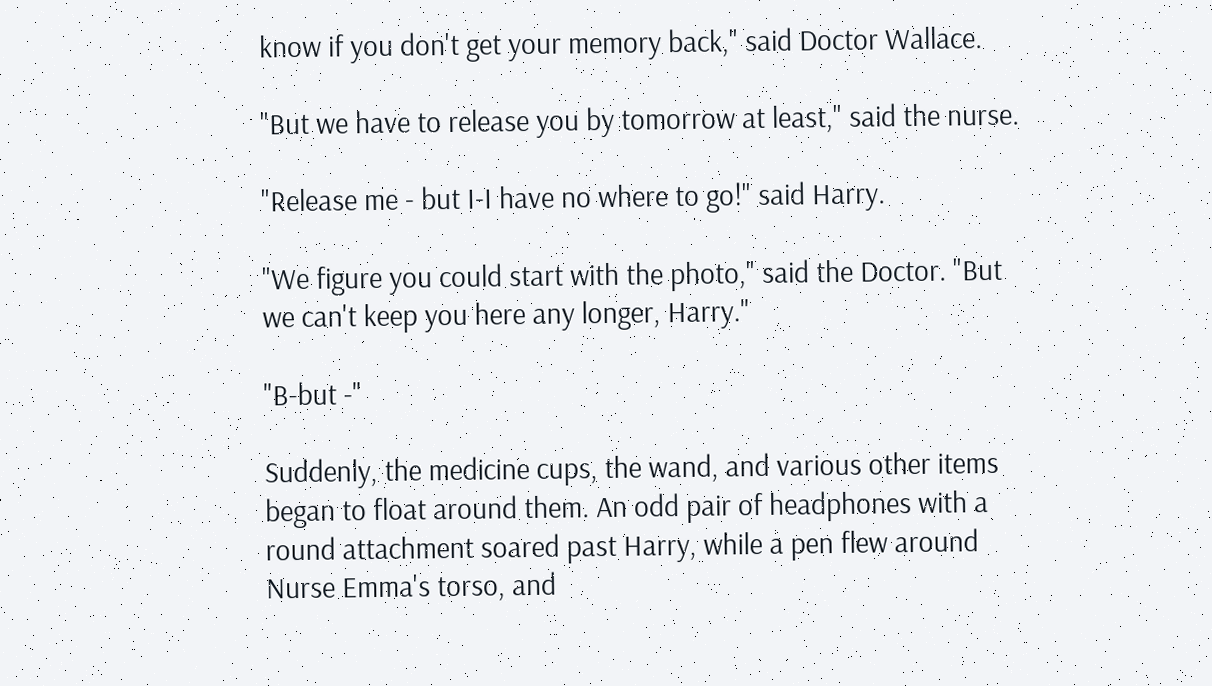know if you don't get your memory back," said Doctor Wallace.

"But we have to release you by tomorrow at least," said the nurse.

"Release me - but I-I have no where to go!" said Harry.

"We figure you could start with the photo," said the Doctor. "But we can't keep you here any longer, Harry."

"B-but -"

Suddenly, the medicine cups, the wand, and various other items began to float around them. An odd pair of headphones with a round attachment soared past Harry, while a pen flew around Nurse Emma's torso, and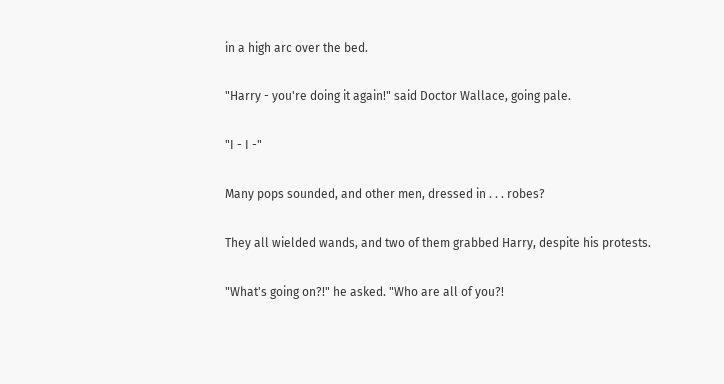in a high arc over the bed.

"Harry - you're doing it again!" said Doctor Wallace, going pale.

"I - I -"

Many pops sounded, and other men, dressed in . . . robes?

They all wielded wands, and two of them grabbed Harry, despite his protests.

"What's going on?!" he asked. "Who are all of you?!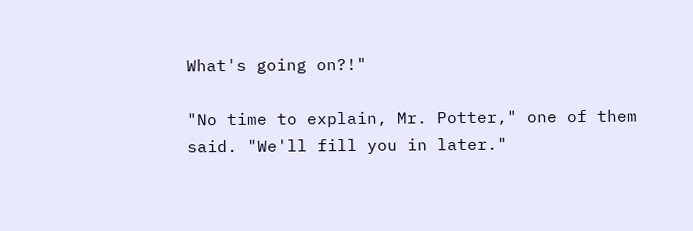What's going on?!"

"No time to explain, Mr. Potter," one of them said. "We'll fill you in later."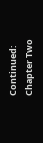Continued: Chapter Two